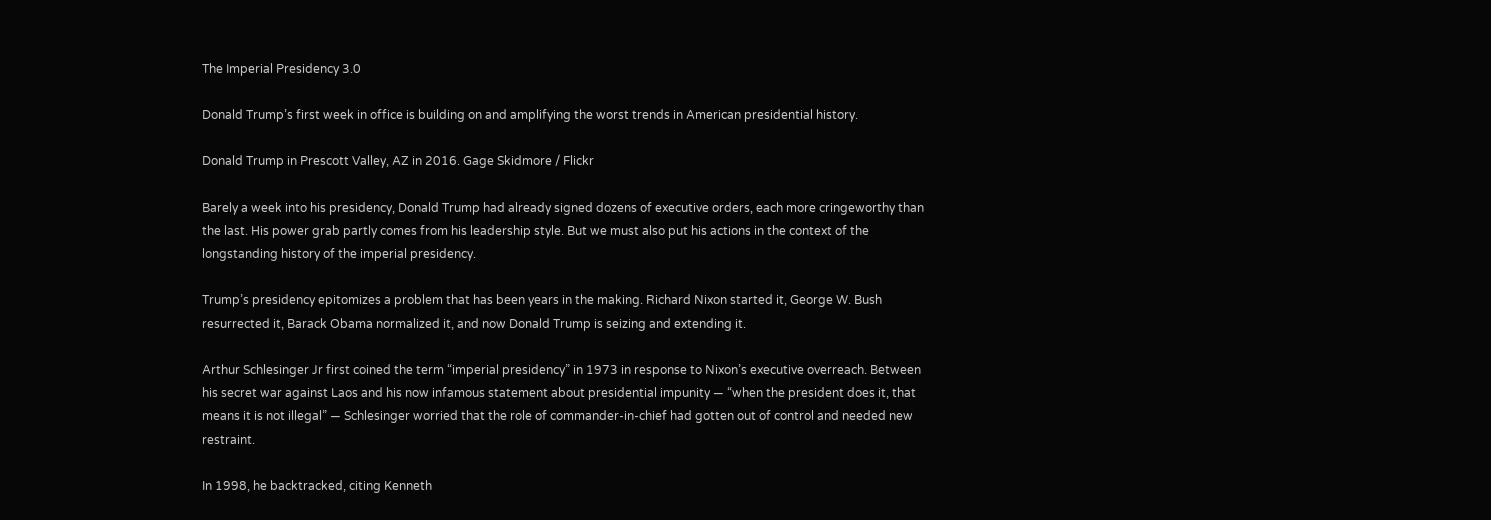The Imperial Presidency 3.0

Donald Trump’s first week in office is building on and amplifying the worst trends in American presidential history.

Donald Trump in Prescott Valley, AZ in 2016. Gage Skidmore / Flickr

Barely a week into his presidency, Donald Trump had already signed dozens of executive orders, each more cringeworthy than the last. His power grab partly comes from his leadership style. But we must also put his actions in the context of the longstanding history of the imperial presidency.

Trump’s presidency epitomizes a problem that has been years in the making. Richard Nixon started it, George W. Bush resurrected it, Barack Obama normalized it, and now Donald Trump is seizing and extending it.

Arthur Schlesinger Jr first coined the term “imperial presidency” in 1973 in response to Nixon’s executive overreach. Between his secret war against Laos and his now infamous statement about presidential impunity — “when the president does it, that means it is not illegal” — Schlesinger worried that the role of commander-in-chief had gotten out of control and needed new restraint.

In 1998, he backtracked, citing Kenneth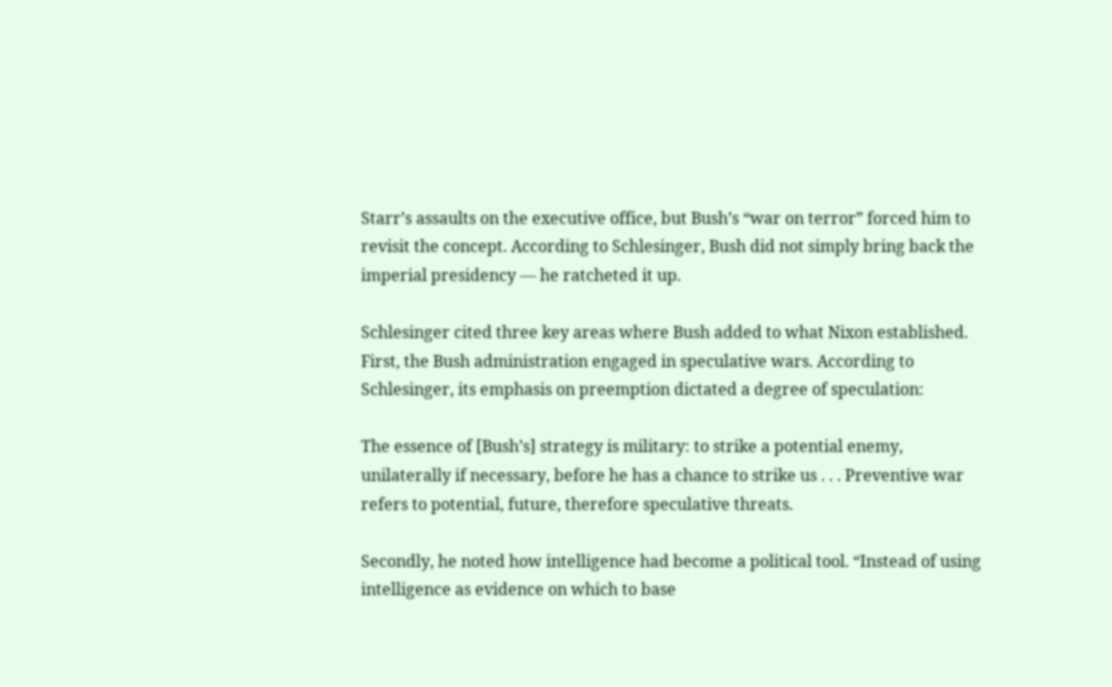Starr’s assaults on the executive office, but Bush’s “war on terror” forced him to revisit the concept. According to Schlesinger, Bush did not simply bring back the imperial presidency — he ratcheted it up.

Schlesinger cited three key areas where Bush added to what Nixon established. First, the Bush administration engaged in speculative wars. According to Schlesinger, its emphasis on preemption dictated a degree of speculation:

The essence of [Bush’s] strategy is military: to strike a potential enemy, unilaterally if necessary, before he has a chance to strike us . . . Preventive war refers to potential, future, therefore speculative threats.

Secondly, he noted how intelligence had become a political tool. “Instead of using intelligence as evidence on which to base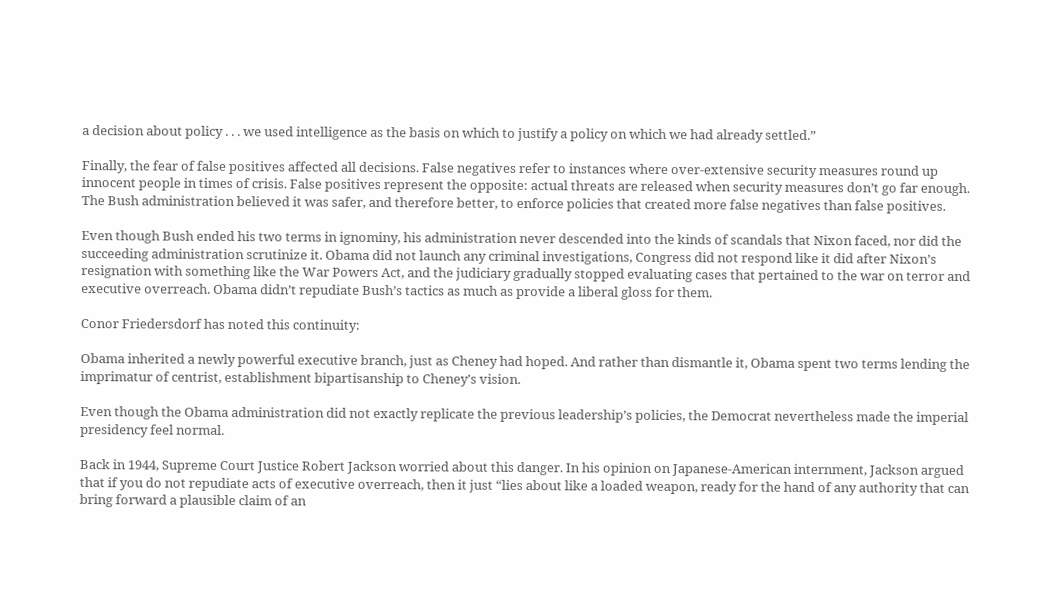a decision about policy . . . we used intelligence as the basis on which to justify a policy on which we had already settled.”

Finally, the fear of false positives affected all decisions. False negatives refer to instances where over-extensive security measures round up innocent people in times of crisis. False positives represent the opposite: actual threats are released when security measures don’t go far enough. The Bush administration believed it was safer, and therefore better, to enforce policies that created more false negatives than false positives.

Even though Bush ended his two terms in ignominy, his administration never descended into the kinds of scandals that Nixon faced, nor did the succeeding administration scrutinize it. Obama did not launch any criminal investigations, Congress did not respond like it did after Nixon’s resignation with something like the War Powers Act, and the judiciary gradually stopped evaluating cases that pertained to the war on terror and executive overreach. Obama didn’t repudiate Bush’s tactics as much as provide a liberal gloss for them.

Conor Friedersdorf has noted this continuity:

Obama inherited a newly powerful executive branch, just as Cheney had hoped. And rather than dismantle it, Obama spent two terms lending the imprimatur of centrist, establishment bipartisanship to Cheney’s vision.

Even though the Obama administration did not exactly replicate the previous leadership’s policies, the Democrat nevertheless made the imperial presidency feel normal.

Back in 1944, Supreme Court Justice Robert Jackson worried about this danger. In his opinion on Japanese-American internment, Jackson argued that if you do not repudiate acts of executive overreach, then it just “lies about like a loaded weapon, ready for the hand of any authority that can bring forward a plausible claim of an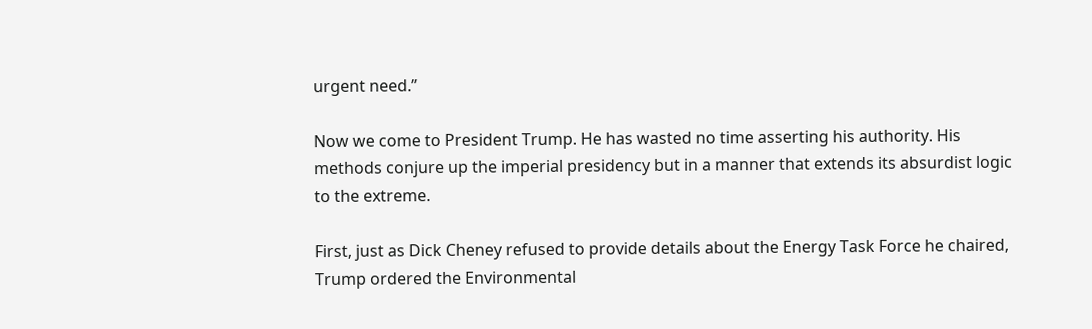urgent need.”

Now we come to President Trump. He has wasted no time asserting his authority. His methods conjure up the imperial presidency but in a manner that extends its absurdist logic to the extreme.

First, just as Dick Cheney refused to provide details about the Energy Task Force he chaired, Trump ordered the Environmental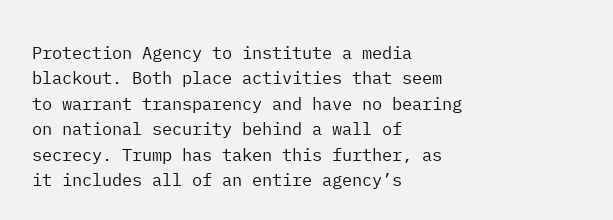Protection Agency to institute a media blackout. Both place activities that seem to warrant transparency and have no bearing on national security behind a wall of secrecy. Trump has taken this further, as it includes all of an entire agency’s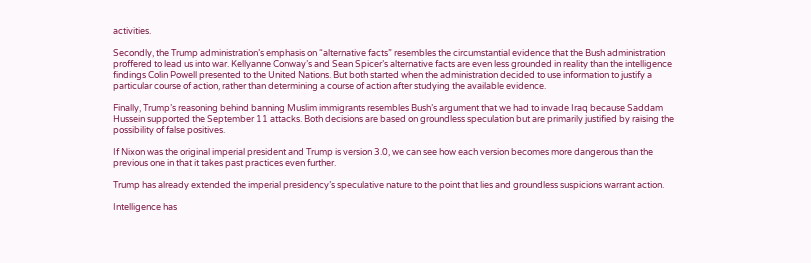activities.

Secondly, the Trump administration’s emphasis on “alternative facts” resembles the circumstantial evidence that the Bush administration proffered to lead us into war. Kellyanne Conway’s and Sean Spicer’s alternative facts are even less grounded in reality than the intelligence findings Colin Powell presented to the United Nations. But both started when the administration decided to use information to justify a particular course of action, rather than determining a course of action after studying the available evidence.

Finally, Trump’s reasoning behind banning Muslim immigrants resembles Bush’s argument that we had to invade Iraq because Saddam Hussein supported the September 11 attacks. Both decisions are based on groundless speculation but are primarily justified by raising the possibility of false positives.

If Nixon was the original imperial president and Trump is version 3.0, we can see how each version becomes more dangerous than the previous one in that it takes past practices even further.

Trump has already extended the imperial presidency’s speculative nature to the point that lies and groundless suspicions warrant action.

Intelligence has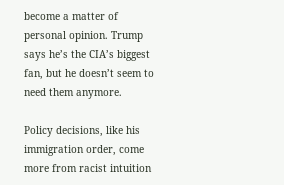become a matter of personal opinion. Trump says he’s the CIA’s biggest fan, but he doesn’t seem to need them anymore.

Policy decisions, like his immigration order, come more from racist intuition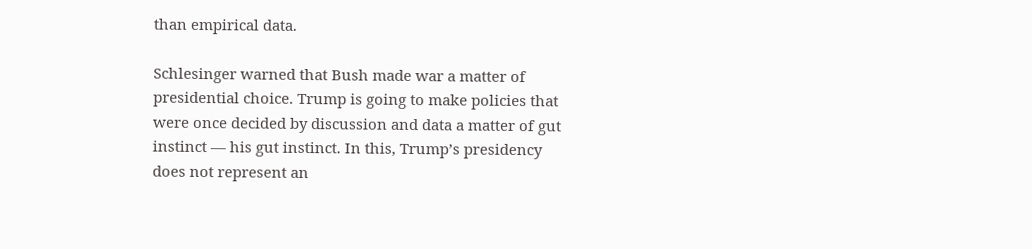than empirical data.

Schlesinger warned that Bush made war a matter of presidential choice. Trump is going to make policies that were once decided by discussion and data a matter of gut instinct — his gut instinct. In this, Trump’s presidency does not represent an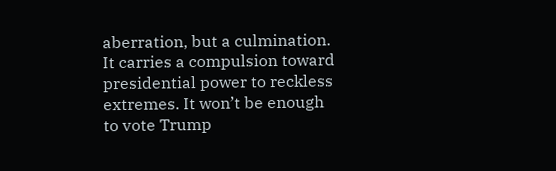aberration, but a culmination. It carries a compulsion toward presidential power to reckless extremes. It won’t be enough to vote Trump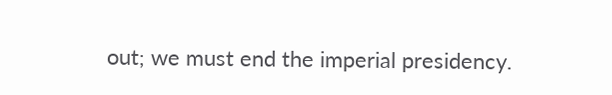out; we must end the imperial presidency.